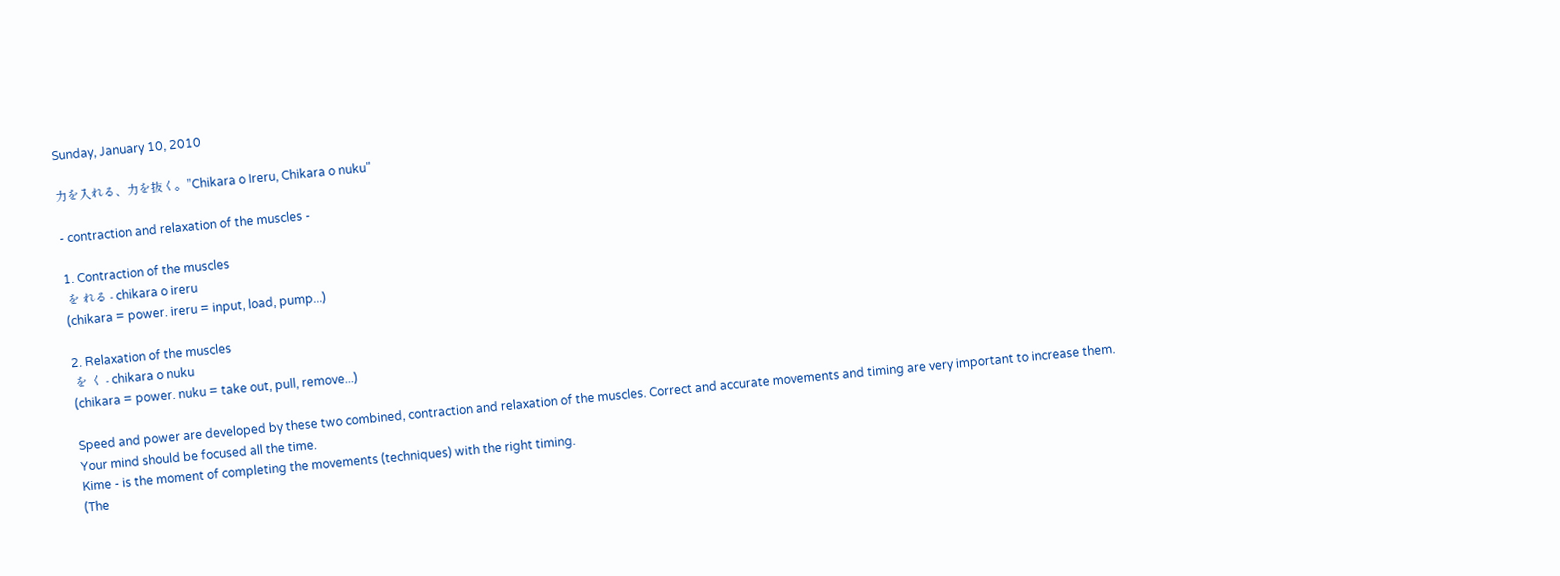Sunday, January 10, 2010

力を入れる、力を抜く。"Chikara o Ireru, Chikara o nuku"

- contraction and relaxation of the muscles -

1. Contraction of the muscles
 を れる - chikara o ireru
(chikara = power. ireru = input, load, pump...)

2. Relaxation of the muscles
 を く - chikara o nuku
(chikara = power. nuku = take out, pull, remove...)

Speed and power are developed by these two combined, contraction and relaxation of the muscles. Correct and accurate movements and timing are very important to increase them.
Your mind should be focused all the time.
Kime - is the moment of completing the movements (techniques) with the right timing.
(The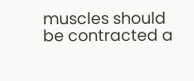muscles should be contracted a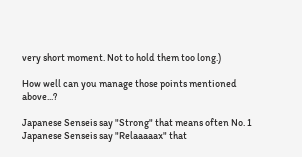very short moment. Not to hold them too long.)

How well can you manage those points mentioned above...?

Japanese Senseis say "Strong" that means often No. 1
Japanese Senseis say "Relaaaaax" that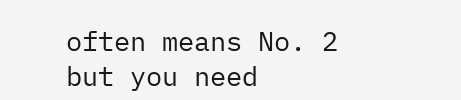often means No. 2
but you need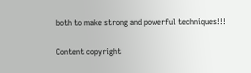both to make strong and powerful techniques!!!

Content copyright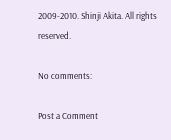2009-2010. Shinji Akita. All rights reserved.

No comments:

Post a Comment